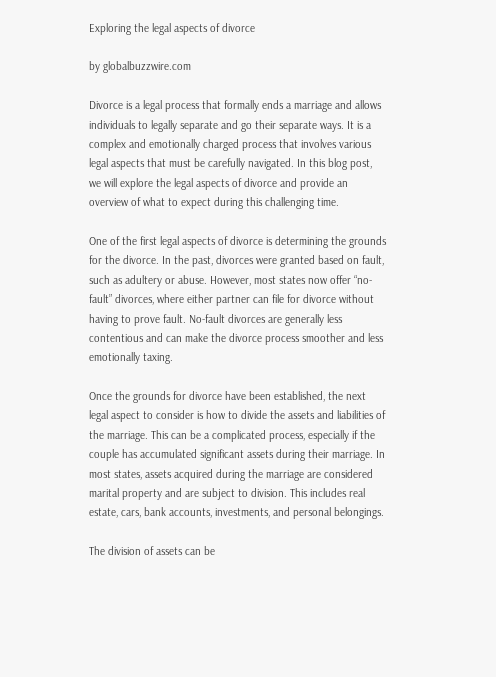Exploring the legal aspects of divorce

by globalbuzzwire.com

Divorce is a legal process that formally ends a marriage and allows individuals to legally separate and go their separate ways. It is a complex and emotionally charged process that involves various legal aspects that must be carefully navigated. In this blog post, we will explore the legal aspects of divorce and provide an overview of what to expect during this challenging time.

One of the first legal aspects of divorce is determining the grounds for the divorce. In the past, divorces were granted based on fault, such as adultery or abuse. However, most states now offer “no-fault” divorces, where either partner can file for divorce without having to prove fault. No-fault divorces are generally less contentious and can make the divorce process smoother and less emotionally taxing.

Once the grounds for divorce have been established, the next legal aspect to consider is how to divide the assets and liabilities of the marriage. This can be a complicated process, especially if the couple has accumulated significant assets during their marriage. In most states, assets acquired during the marriage are considered marital property and are subject to division. This includes real estate, cars, bank accounts, investments, and personal belongings.

The division of assets can be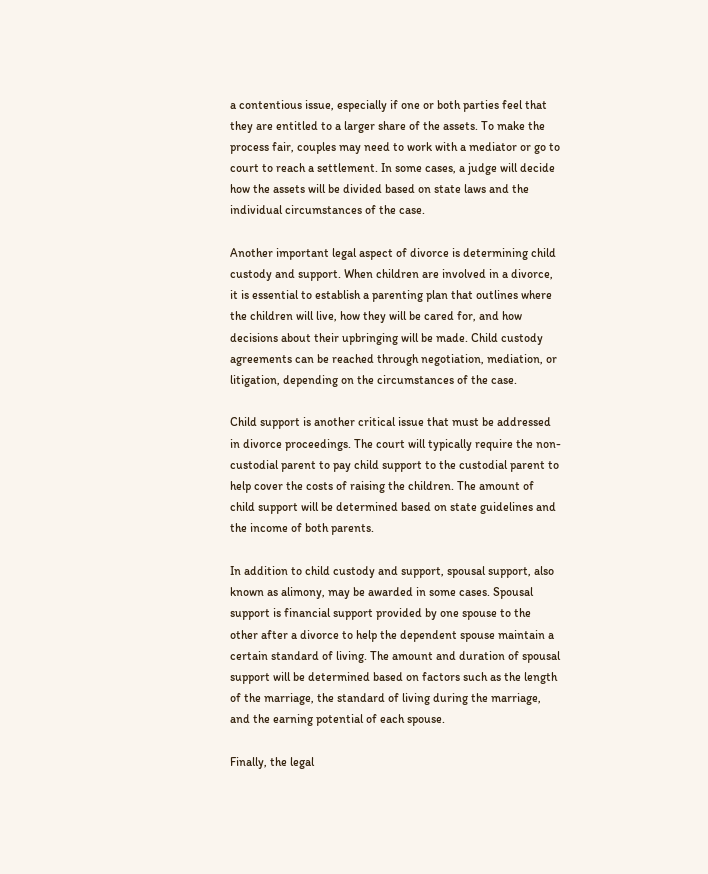a contentious issue, especially if one or both parties feel that they are entitled to a larger share of the assets. To make the process fair, couples may need to work with a mediator or go to court to reach a settlement. In some cases, a judge will decide how the assets will be divided based on state laws and the individual circumstances of the case.

Another important legal aspect of divorce is determining child custody and support. When children are involved in a divorce, it is essential to establish a parenting plan that outlines where the children will live, how they will be cared for, and how decisions about their upbringing will be made. Child custody agreements can be reached through negotiation, mediation, or litigation, depending on the circumstances of the case.

Child support is another critical issue that must be addressed in divorce proceedings. The court will typically require the non-custodial parent to pay child support to the custodial parent to help cover the costs of raising the children. The amount of child support will be determined based on state guidelines and the income of both parents.

In addition to child custody and support, spousal support, also known as alimony, may be awarded in some cases. Spousal support is financial support provided by one spouse to the other after a divorce to help the dependent spouse maintain a certain standard of living. The amount and duration of spousal support will be determined based on factors such as the length of the marriage, the standard of living during the marriage, and the earning potential of each spouse.

Finally, the legal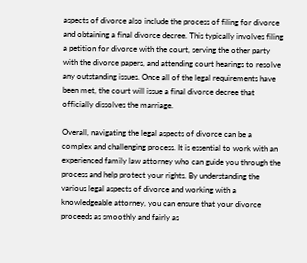aspects of divorce also include the process of filing for divorce and obtaining a final divorce decree. This typically involves filing a petition for divorce with the court, serving the other party with the divorce papers, and attending court hearings to resolve any outstanding issues. Once all of the legal requirements have been met, the court will issue a final divorce decree that officially dissolves the marriage.

Overall, navigating the legal aspects of divorce can be a complex and challenging process. It is essential to work with an experienced family law attorney who can guide you through the process and help protect your rights. By understanding the various legal aspects of divorce and working with a knowledgeable attorney, you can ensure that your divorce proceeds as smoothly and fairly as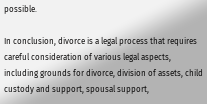possible.

In conclusion, divorce is a legal process that requires careful consideration of various legal aspects, including grounds for divorce, division of assets, child custody and support, spousal support,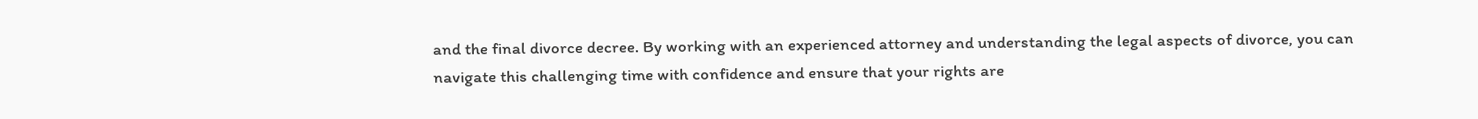and the final divorce decree. By working with an experienced attorney and understanding the legal aspects of divorce, you can navigate this challenging time with confidence and ensure that your rights are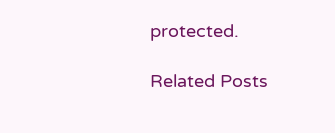protected.

Related Posts